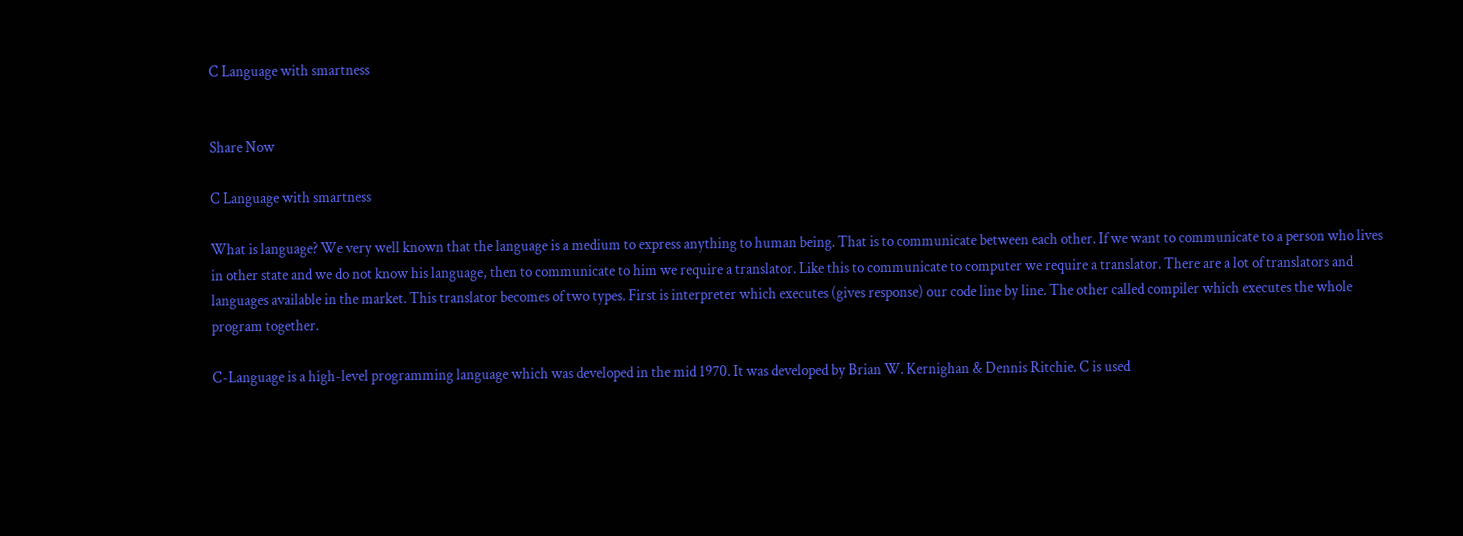C Language with smartness


Share Now

C Language with smartness

What is language? We very well known that the language is a medium to express anything to human being. That is to communicate between each other. If we want to communicate to a person who lives in other state and we do not know his language, then to communicate to him we require a translator. Like this to communicate to computer we require a translator. There are a lot of translators and languages available in the market. This translator becomes of two types. First is interpreter which executes (gives response) our code line by line. The other called compiler which executes the whole program together.

C-Language is a high-level programming language which was developed in the mid 1970. It was developed by Brian W. Kernighan & Dennis Ritchie. C is used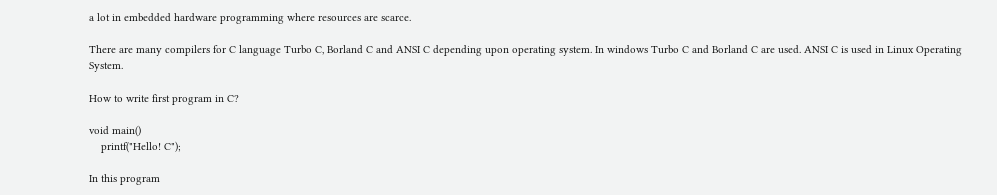a lot in embedded hardware programming where resources are scarce.

There are many compilers for C language Turbo C, Borland C and ANSI C depending upon operating system. In windows Turbo C and Borland C are used. ANSI C is used in Linux Operating System.

How to write first program in C?

void main()
    printf("Hello! C");

In this program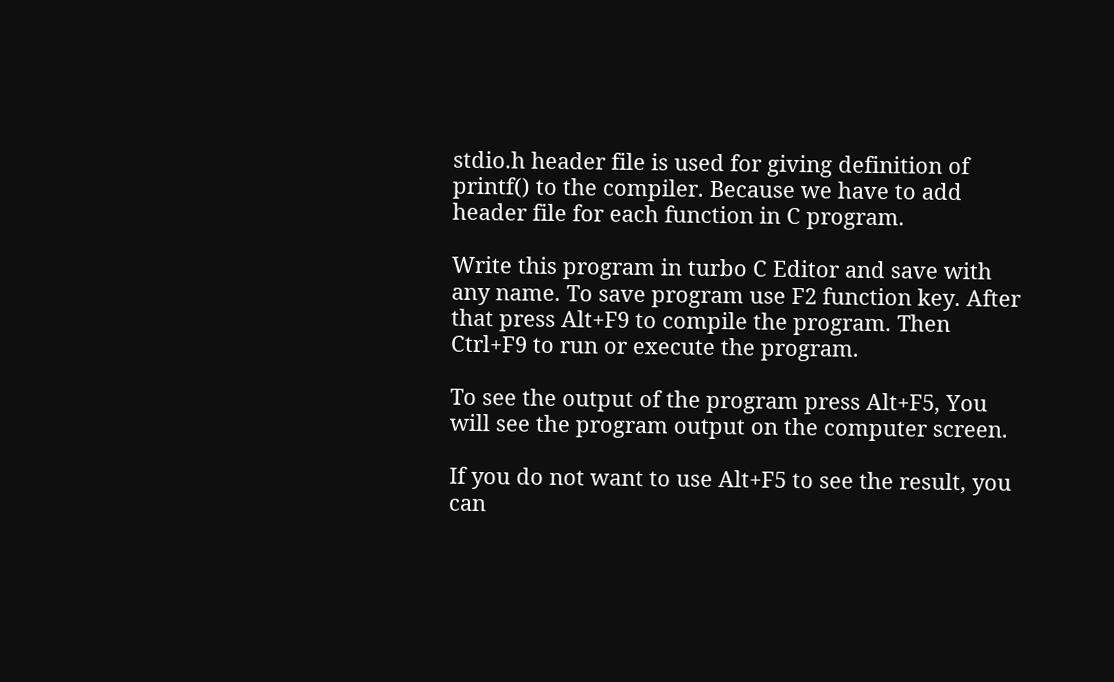stdio.h header file is used for giving definition of printf() to the compiler. Because we have to add header file for each function in C program.

Write this program in turbo C Editor and save with any name. To save program use F2 function key. After that press Alt+F9 to compile the program. Then Ctrl+F9 to run or execute the program.

To see the output of the program press Alt+F5, You will see the program output on the computer screen.

If you do not want to use Alt+F5 to see the result, you can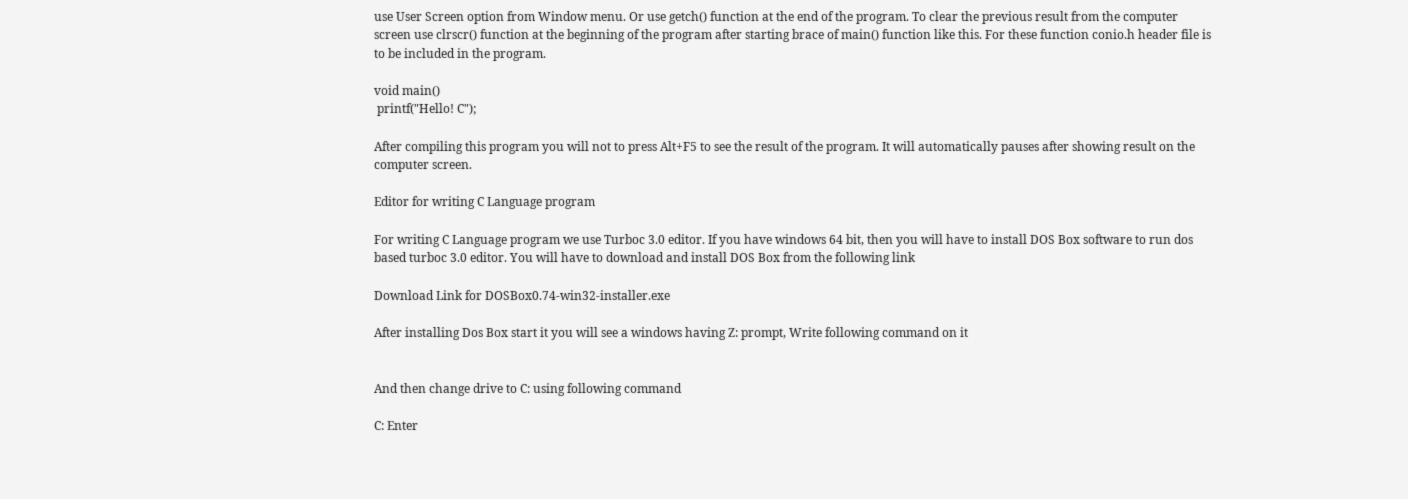use User Screen option from Window menu. Or use getch() function at the end of the program. To clear the previous result from the computer screen use clrscr() function at the beginning of the program after starting brace of main() function like this. For these function conio.h header file is to be included in the program.

void main()
 printf("Hello! C");

After compiling this program you will not to press Alt+F5 to see the result of the program. It will automatically pauses after showing result on the computer screen.

Editor for writing C Language program

For writing C Language program we use Turboc 3.0 editor. If you have windows 64 bit, then you will have to install DOS Box software to run dos based turboc 3.0 editor. You will have to download and install DOS Box from the following link

Download Link for DOSBox0.74-win32-installer.exe

After installing Dos Box start it you will see a windows having Z: prompt, Write following command on it


And then change drive to C: using following command

C: Enter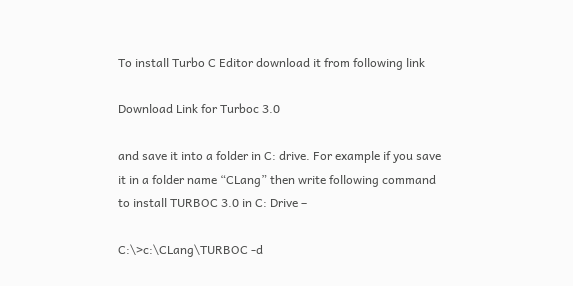To install Turbo C Editor download it from following link

Download Link for Turboc 3.0

and save it into a folder in C: drive. For example if you save it in a folder name “CLang” then write following command to install TURBOC 3.0 in C: Drive –

C:\>c:\CLang\TURBOC -d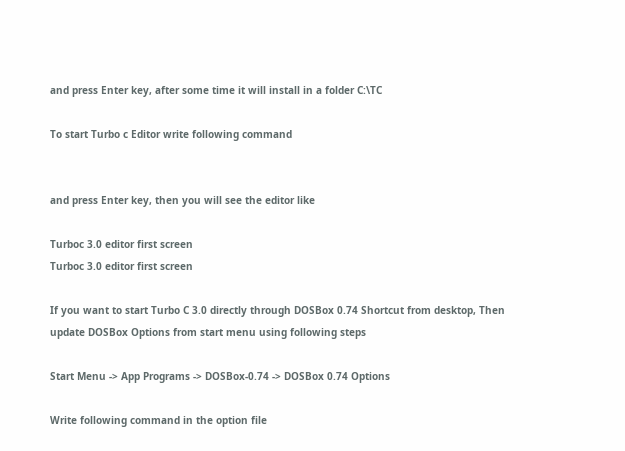and press Enter key, after some time it will install in a folder C:\TC

To start Turbo c Editor write following command


and press Enter key, then you will see the editor like

Turboc 3.0 editor first screen
Turboc 3.0 editor first screen

If you want to start Turbo C 3.0 directly through DOSBox 0.74 Shortcut from desktop, Then update DOSBox Options from start menu using following steps

Start Menu -> App Programs -> DOSBox-0.74 -> DOSBox 0.74 Options

Write following command in the option file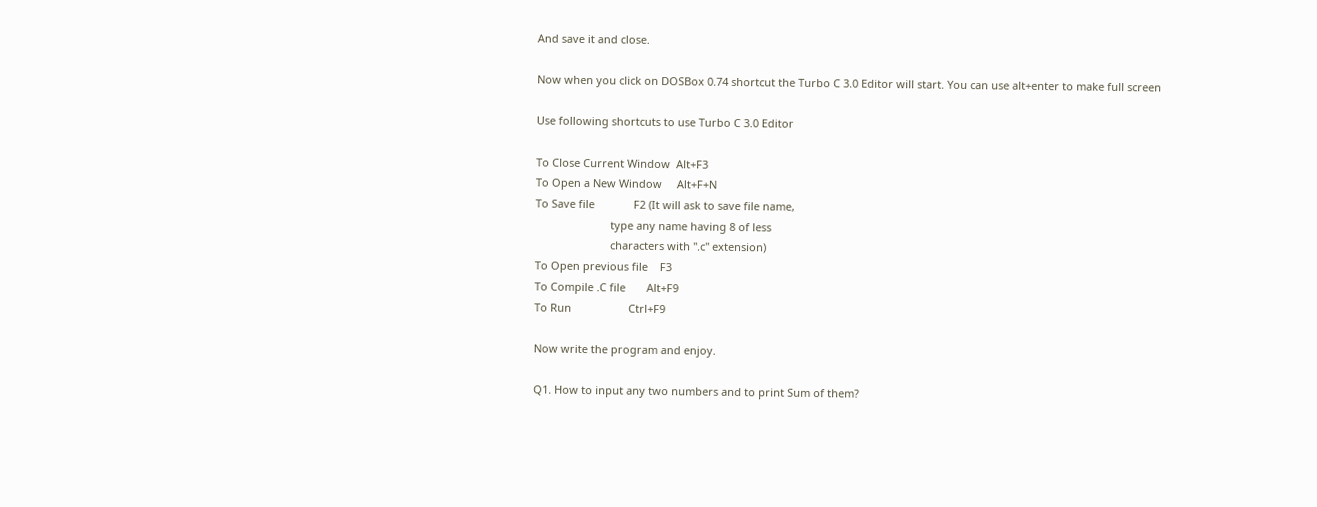And save it and close.

Now when you click on DOSBox 0.74 shortcut the Turbo C 3.0 Editor will start. You can use alt+enter to make full screen

Use following shortcuts to use Turbo C 3.0 Editor

To Close Current Window  Alt+F3
To Open a New Window     Alt+F+N
To Save file             F2 (It will ask to save file name,
                         type any name having 8 of less
                         characters with ".c" extension)
To Open previous file    F3
To Compile .C file       Alt+F9
To Run                   Ctrl+F9

Now write the program and enjoy.

Q1. How to input any two numbers and to print Sum of them?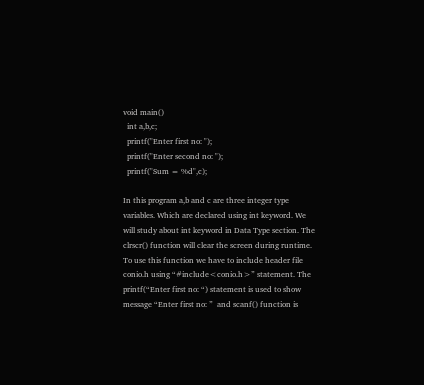void main()
  int a,b,c;
  printf("Enter first no: ");
  printf("Enter second no: ");
  printf("Sum = %d",c);

In this program a,b and c are three integer type variables. Which are declared using int keyword. We will study about int keyword in Data Type section. The clrscr() function will clear the screen during runtime. To use this function we have to include header file conio.h using “#include<conio.h>” statement. The printf(“Enter first no: “) statement is used to show message “Enter first no: ”  and scanf() function is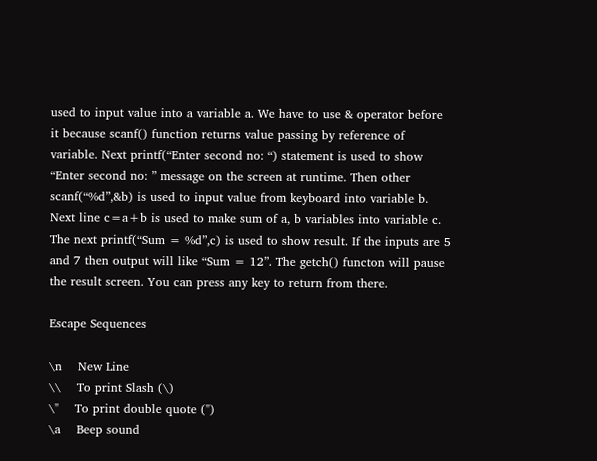used to input value into a variable a. We have to use & operator before it because scanf() function returns value passing by reference of variable. Next printf(“Enter second no: “) statement is used to show “Enter second no: ” message on the screen at runtime. Then other scanf(“%d”,&b) is used to input value from keyboard into variable b. Next line c=a+b is used to make sum of a, b variables into variable c. The next printf(“Sum = %d”,c) is used to show result. If the inputs are 5 and 7 then output will like “Sum = 12”. The getch() functon will pause the result screen. You can press any key to return from there.

Escape Sequences

\n    New Line
\\    To print Slash (\)
\"    To print double quote (")
\a    Beep sound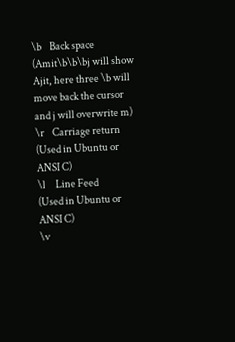\b    Back space (Amit\b\b\bj will show Ajit, here three \b will move back the cursor and j will overwrite m)
\r    Carriage return    (Used in Ubuntu or ANSI C)
\l     Line Feed              (Used in Ubuntu or ANSI C)
\v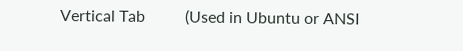Vertical Tab          (Used in Ubuntu or ANSI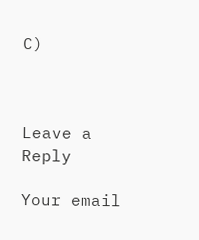C)



Leave a Reply

Your email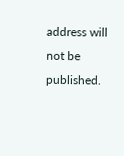address will not be published.